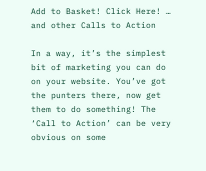Add to Basket! Click Here! … and other Calls to Action

In a way, it’s the simplest bit of marketing you can do on your website. You’ve got the punters there, now get them to do something! The ‘Call to Action’ can be very obvious on some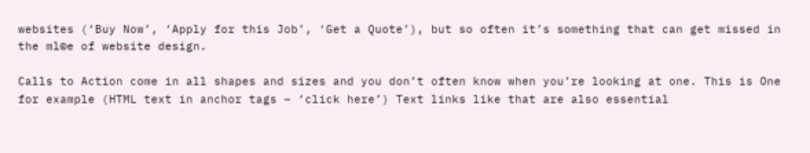websites (‘Buy Now’, ‘Apply for this Job’, ‘Get a Quote’), but so often it’s something that can get missed in the ml©e of website design.

Calls to Action come in all shapes and sizes and you don’t often know when you’re looking at one. This is One for example (HTML text in anchor tags – ‘click here’) Text links like that are also essential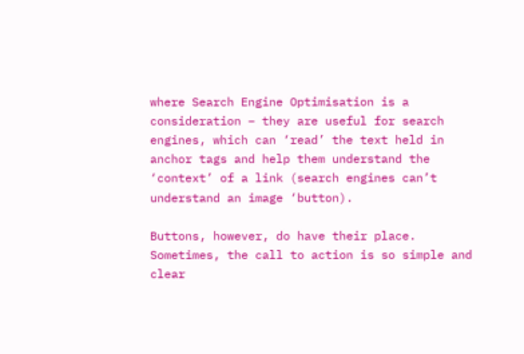where Search Engine Optimisation is a consideration – they are useful for search engines, which can ‘read’ the text held in anchor tags and help them understand the ‘context’ of a link (search engines can’t understand an image ‘button).

Buttons, however, do have their place. Sometimes, the call to action is so simple and clear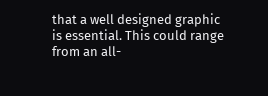that a well designed graphic is essential. This could range from an all-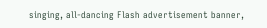singing, all-dancing Flash advertisement banner,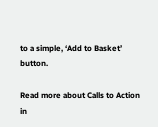to a simple, ‘Add to Basket’ button.

Read more about Calls to Action in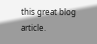this great blog article.